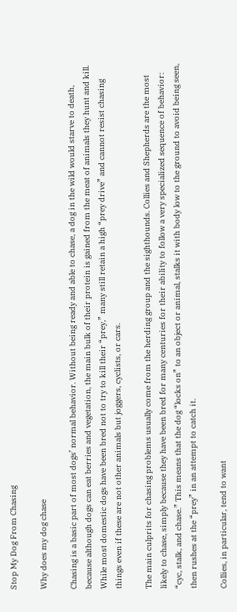Stop My Dog From Chasing

Why does my dog chase

Chasing is a basic part of most dogs’ normal behavior. Without being ready and able to chase, a dog in the wild would starve to death, because although dogs can eat berries and vegetation, the main bulk of their protein is gained from the meat of animals they hunt and kill. While most domestic dogs have been bred not to try to kill their “prey,” many still retain a high “prey drive” and cannot resist chasing things even if these are not other animals but joggers, cyclists, or cars.

The main culprits for chasing problems usually come from the herding group and the sighthounds. Collies and Shepherds are the most likely to chase, simply because they have been bred for many centuries for their ability to follow a very specialized sequence of behavior: “cyc, stalk, and chase.” This means that the dog “locks on” to an object or animal, stalks it with body low to the ground to avoid being seen, then rushes at the “prey” in an attempt to catch it.

Collies, in particular, tend to want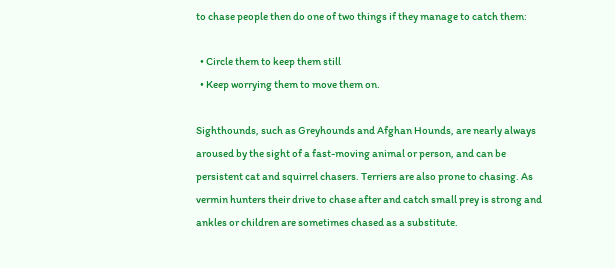to chase people then do one of two things if they manage to catch them:

  • Circle them to keep them still
  • Keep worrying them to move them on.

Sighthounds, such as Greyhounds and Afghan Hounds, are nearly always aroused by the sight of a fast-moving animal or person, and can be persistent cat and squirrel chasers. Terriers are also prone to chasing. As vermin hunters their drive to chase after and catch small prey is strong and ankles or children are sometimes chased as a substitute.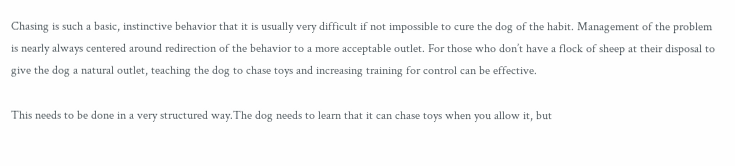Chasing is such a basic, instinctive behavior that it is usually very difficult if not impossible to cure the dog of the habit. Management of the problem is nearly always centered around redirection of the behavior to a more acceptable outlet. For those who don’t have a flock of sheep at their disposal to give the dog a natural outlet, teaching the dog to chase toys and increasing training for control can be effective.

This needs to be done in a very structured way.The dog needs to learn that it can chase toys when you allow it, but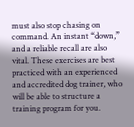must also stop chasing on command. An instant “down,” and a reliable recall are also vital. These exercises are best practiced with an experienced and accredited dog trainer, who will be able to structure a training program for you.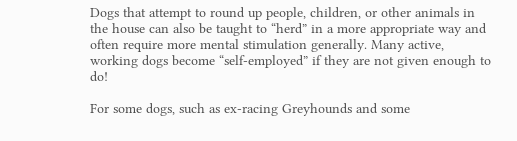Dogs that attempt to round up people, children, or other animals in the house can also be taught to “herd” in a more appropriate way and often require more mental stimulation generally. Many active, working dogs become “self-employed” if they are not given enough to do!

For some dogs, such as ex-racing Greyhounds and some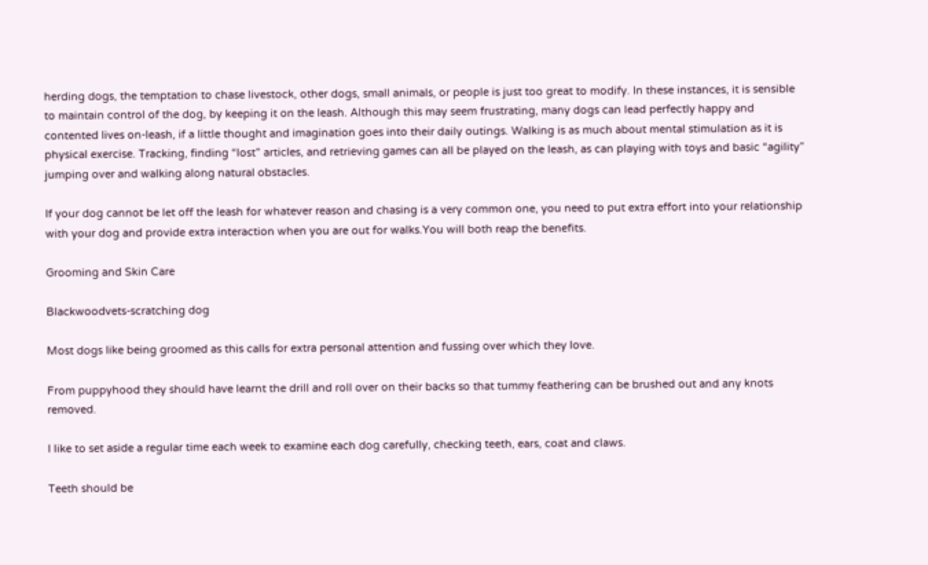herding dogs, the temptation to chase livestock, other dogs, small animals, or people is just too great to modify. In these instances, it is sensible to maintain control of the dog, by keeping it on the leash. Although this may seem frustrating, many dogs can lead perfectly happy and contented lives on-leash, if a little thought and imagination goes into their daily outings. Walking is as much about mental stimulation as it is physical exercise. Tracking, finding “lost” articles, and retrieving games can all be played on the leash, as can playing with toys and basic “agility” jumping over and walking along natural obstacles.

If your dog cannot be let off the leash for whatever reason and chasing is a very common one, you need to put extra effort into your relationship with your dog and provide extra interaction when you are out for walks.You will both reap the benefits.

Grooming and Skin Care

Blackwoodvets-scratching dog

Most dogs like being groomed as this calls for extra personal attention and fussing over which they love.

From puppyhood they should have learnt the drill and roll over on their backs so that tummy feathering can be brushed out and any knots removed.

I like to set aside a regular time each week to examine each dog carefully, checking teeth, ears, coat and claws.

Teeth should be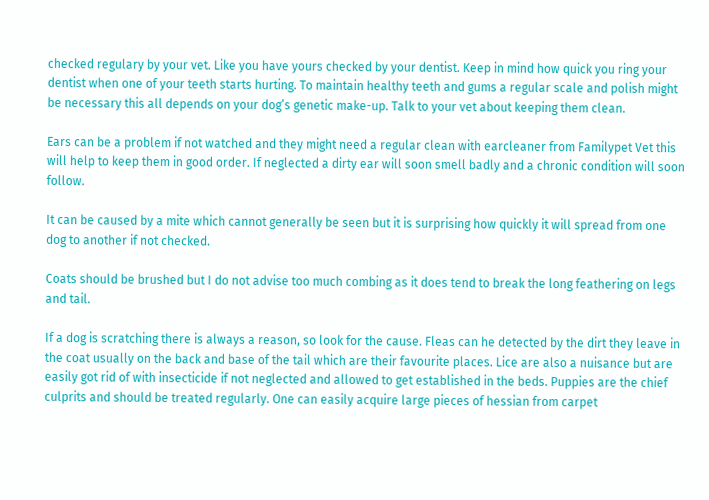checked regulary by your vet. Like you have yours checked by your dentist. Keep in mind how quick you ring your dentist when one of your teeth starts hurting. To maintain healthy teeth and gums a regular scale and polish might be necessary this all depends on your dog’s genetic make-up. Talk to your vet about keeping them clean.

Ears can be a problem if not watched and they might need a regular clean with earcleaner from Familypet Vet this will help to keep them in good order. If neglected a dirty ear will soon smell badly and a chronic condition will soon follow.

It can be caused by a mite which cannot generally be seen but it is surprising how quickly it will spread from one dog to another if not checked.

Coats should be brushed but I do not advise too much combing as it does tend to break the long feathering on legs and tail.

If a dog is scratching there is always a reason, so look for the cause. Fleas can he detected by the dirt they leave in the coat usually on the back and base of the tail which are their favourite places. Lice are also a nuisance but are easily got rid of with insecticide if not neglected and allowed to get established in the beds. Puppies are the chief culprits and should be treated regularly. One can easily acquire large pieces of hessian from carpet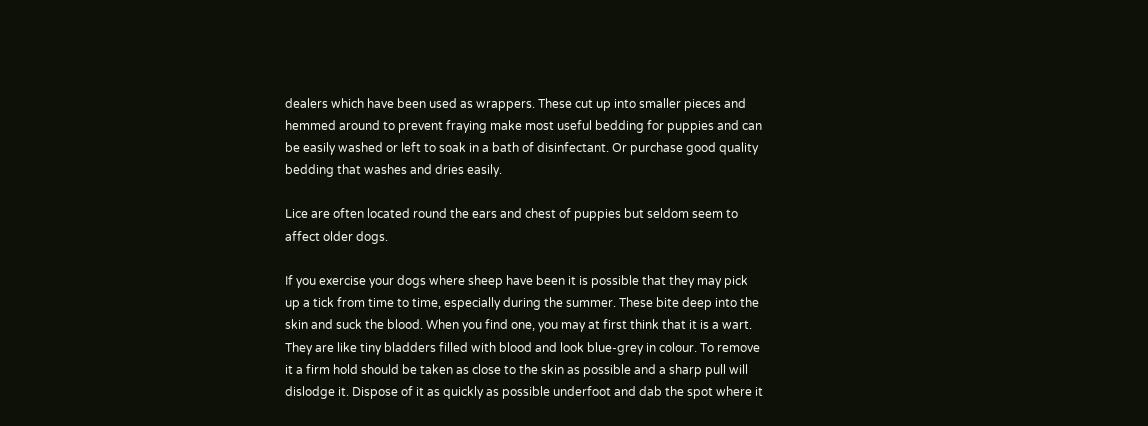dealers which have been used as wrappers. These cut up into smaller pieces and hemmed around to prevent fraying make most useful bedding for puppies and can be easily washed or left to soak in a bath of disinfectant. Or purchase good quality bedding that washes and dries easily.

Lice are often located round the ears and chest of puppies but seldom seem to affect older dogs.

If you exercise your dogs where sheep have been it is possible that they may pick up a tick from time to time, especially during the summer. These bite deep into the skin and suck the blood. When you find one, you may at first think that it is a wart. They are like tiny bladders filled with blood and look blue-grey in colour. To remove it a firm hold should be taken as close to the skin as possible and a sharp pull will dislodge it. Dispose of it as quickly as possible underfoot and dab the spot where it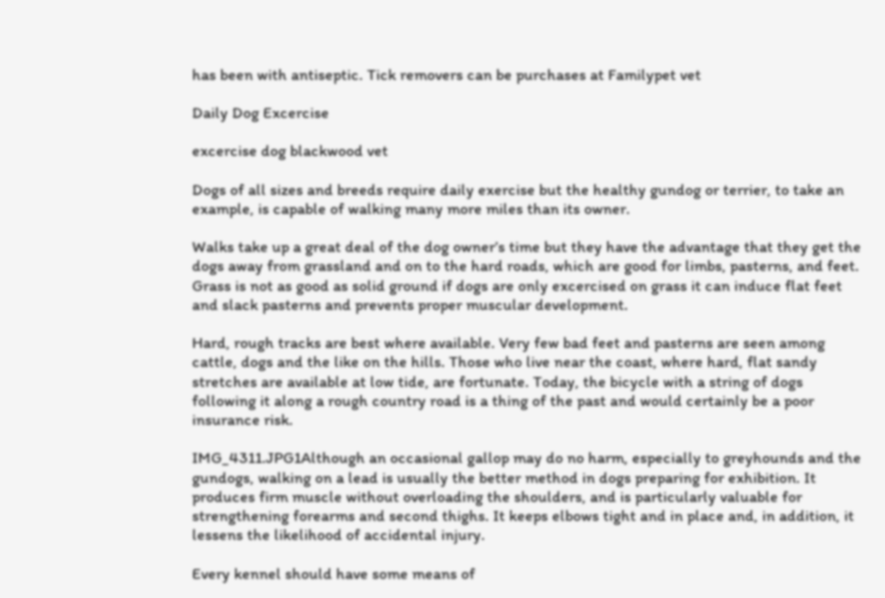has been with antiseptic. Tick removers can be purchases at Familypet vet

Daily Dog Excercise

excercise dog blackwood vet

Dogs of all sizes and breeds require daily exercise but the healthy gundog or terrier, to take an example, is capable of walking many more miles than its owner.

Walks take up a great deal of the dog owner’s time but they have the advantage that they get the dogs away from grassland and on to the hard roads, which are good for limbs, pasterns, and feet. Grass is not as good as solid ground if dogs are only excercised on grass it can induce flat feet and slack pasterns and prevents proper muscular development.

Hard, rough tracks are best where available. Very few bad feet and pasterns are seen among cattle, dogs and the like on the hills. Those who live near the coast, where hard, flat sandy stretches are available at low tide, are fortunate. Today, the bicycle with a string of dogs following it along a rough country road is a thing of the past and would certainly be a poor insurance risk.

IMG_4311.JPG1Although an occasional gallop may do no harm, especially to greyhounds and the gundogs, walking on a lead is usually the better method in dogs preparing for exhibition. It produces firm muscle without overloading the shoulders, and is particularly valuable for strengthening forearms and second thighs. It keeps elbows tight and in place and, in addition, it lessens the likelihood of accidental injury.

Every kennel should have some means of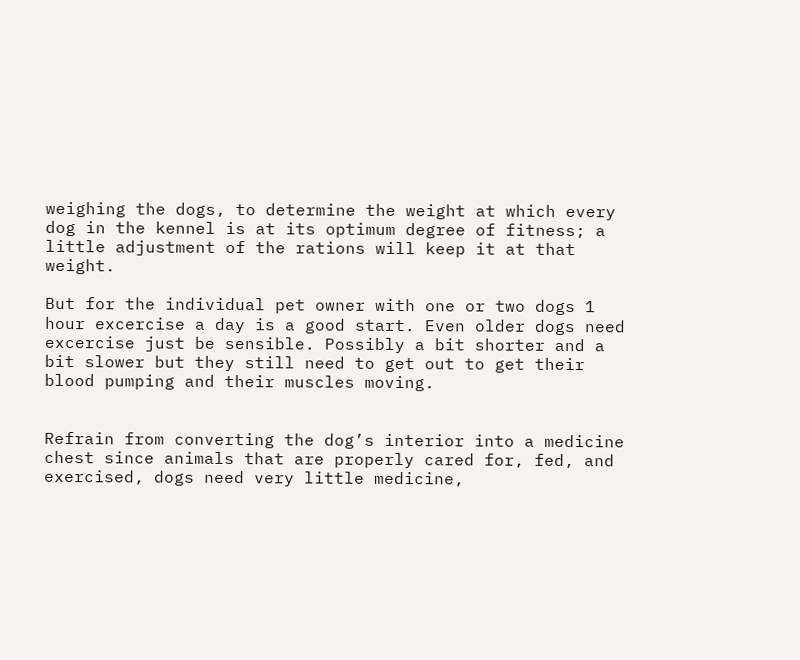weighing the dogs, to determine the weight at which every dog in the kennel is at its optimum degree of fitness; a little adjustment of the rations will keep it at that weight.

But for the individual pet owner with one or two dogs 1 hour excercise a day is a good start. Even older dogs need excercise just be sensible. Possibly a bit shorter and a bit slower but they still need to get out to get their blood pumping and their muscles moving.


Refrain from converting the dog’s interior into a medicine chest since animals that are properly cared for, fed, and exercised, dogs need very little medicine,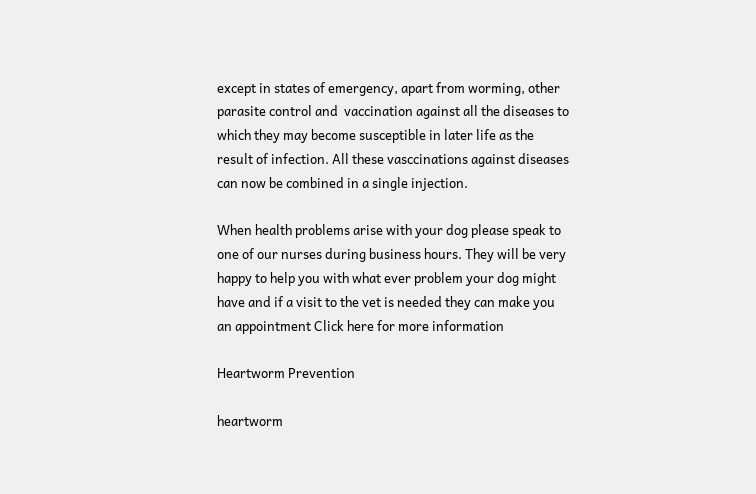except in states of emergency, apart from worming, other parasite control and  vaccination against all the diseases to which they may become susceptible in later life as the result of infection. All these vasccinations against diseases can now be combined in a single injection.

When health problems arise with your dog please speak to one of our nurses during business hours. They will be very happy to help you with what ever problem your dog might have and if a visit to the vet is needed they can make you an appointment Click here for more information

Heartworm Prevention

heartworm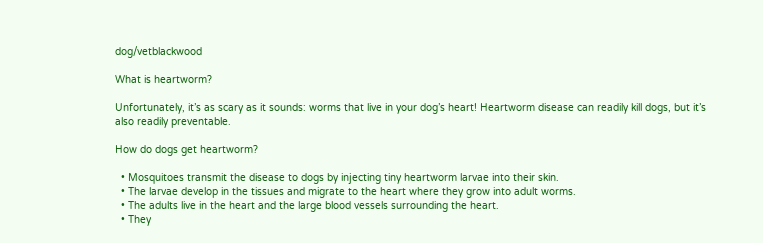dog/vetblackwood

What is heartworm?

Unfortunately, it’s as scary as it sounds: worms that live in your dog’s heart! Heartworm disease can readily kill dogs, but it’s also readily preventable.

How do dogs get heartworm?

  • Mosquitoes transmit the disease to dogs by injecting tiny heartworm larvae into their skin.
  • The larvae develop in the tissues and migrate to the heart where they grow into adult worms.
  • The adults live in the heart and the large blood vessels surrounding the heart.
  • They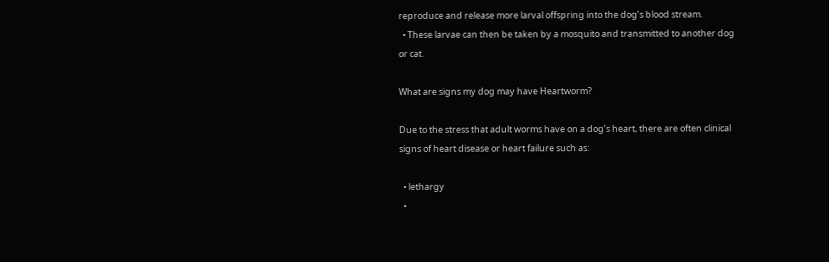reproduce and release more larval offspring into the dog’s blood stream.
  • These larvae can then be taken by a mosquito and transmitted to another dog or cat.

What are signs my dog may have Heartworm?

Due to the stress that adult worms have on a dog’s heart, there are often clinical signs of heart disease or heart failure such as:

  • lethargy
  •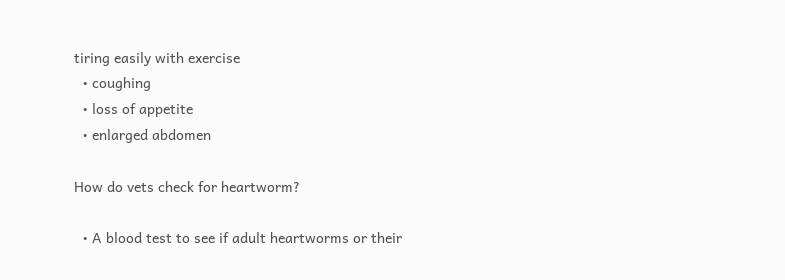tiring easily with exercise
  • coughing
  • loss of appetite
  • enlarged abdomen

How do vets check for heartworm?

  • A blood test to see if adult heartworms or their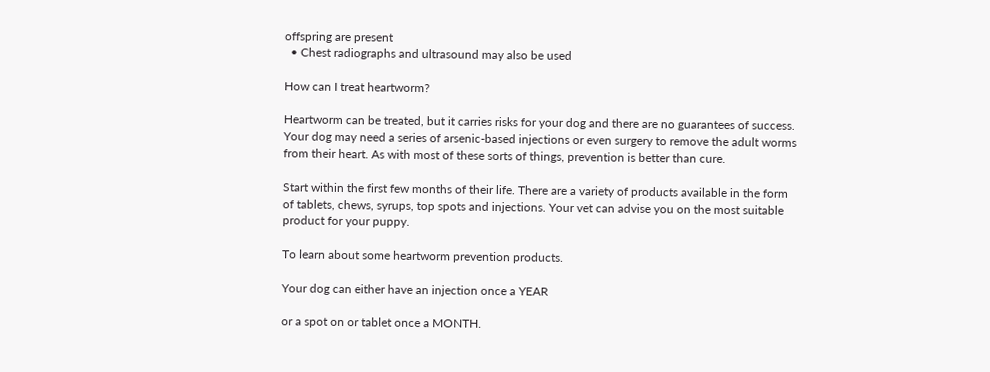offspring are present
  • Chest radiographs and ultrasound may also be used

How can I treat heartworm?

Heartworm can be treated, but it carries risks for your dog and there are no guarantees of success. Your dog may need a series of arsenic-based injections or even surgery to remove the adult worms from their heart. As with most of these sorts of things, prevention is better than cure.

Start within the first few months of their life. There are a variety of products available in the form of tablets, chews, syrups, top spots and injections. Your vet can advise you on the most suitable product for your puppy.

To learn about some heartworm prevention products.

Your dog can either have an injection once a YEAR

or a spot on or tablet once a MONTH.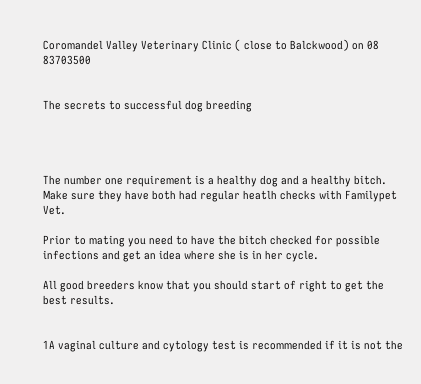Coromandel Valley Veterinary Clinic ( close to Balckwood) on 08 83703500


The secrets to successful dog breeding




The number one requirement is a healthy dog and a healthy bitch. Make sure they have both had regular heatlh checks with Familypet Vet.

Prior to mating you need to have the bitch checked for possible infections and get an idea where she is in her cycle.

All good breeders know that you should start of right to get the best results.


1A vaginal culture and cytology test is recommended if it is not the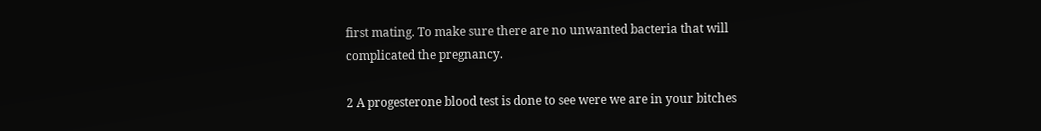first mating. To make sure there are no unwanted bacteria that will complicated the pregnancy.

2 A progesterone blood test is done to see were we are in your bitches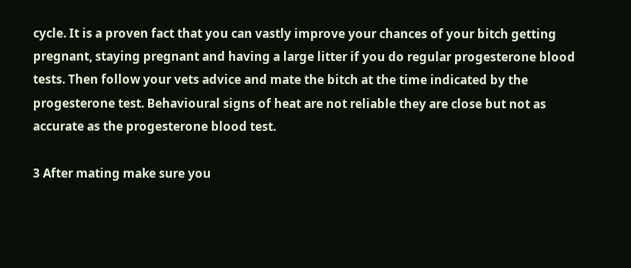cycle. It is a proven fact that you can vastly improve your chances of your bitch getting pregnant, staying pregnant and having a large litter if you do regular progesterone blood tests. Then follow your vets advice and mate the bitch at the time indicated by the progesterone test. Behavioural signs of heat are not reliable they are close but not as accurate as the progesterone blood test.

3 After mating make sure you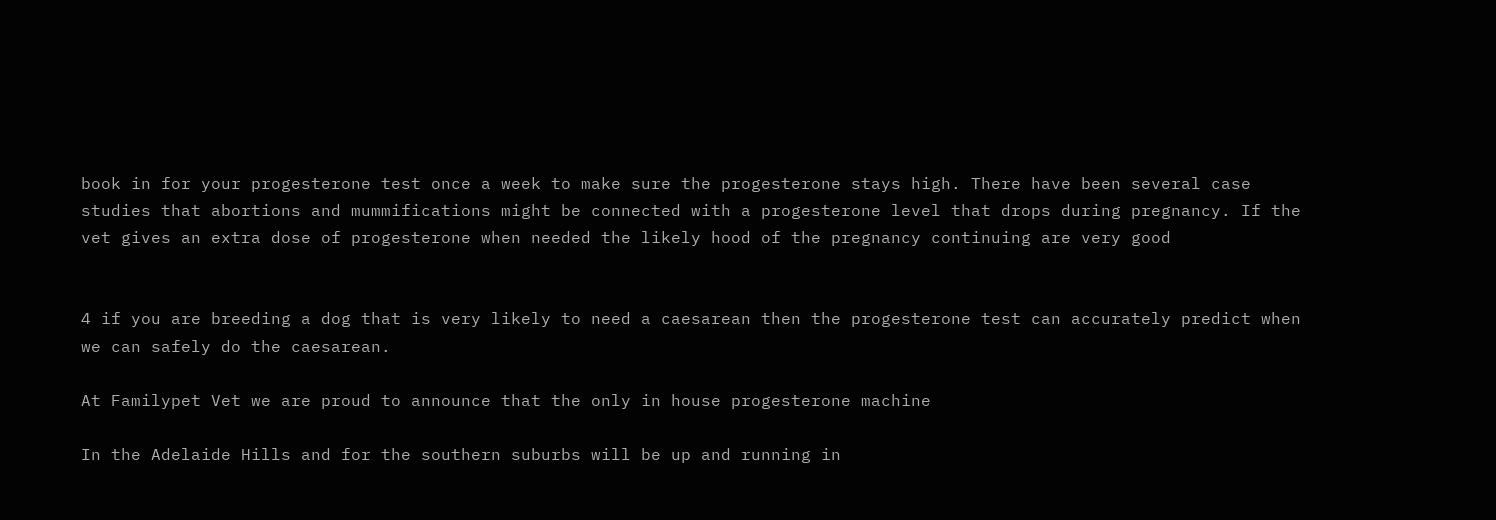book in for your progesterone test once a week to make sure the progesterone stays high. There have been several case studies that abortions and mummifications might be connected with a progesterone level that drops during pregnancy. If the vet gives an extra dose of progesterone when needed the likely hood of the pregnancy continuing are very good


4 if you are breeding a dog that is very likely to need a caesarean then the progesterone test can accurately predict when we can safely do the caesarean.

At Familypet Vet we are proud to announce that the only in house progesterone machine

In the Adelaide Hills and for the southern suburbs will be up and running in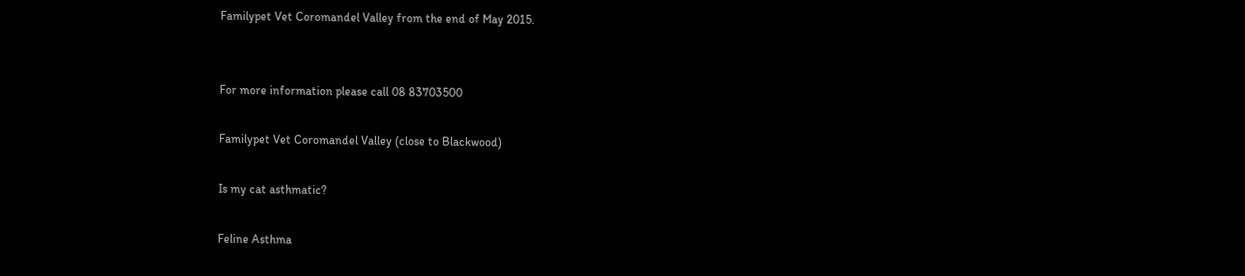Familypet Vet Coromandel Valley from the end of May 2015.


For more information please call 08 83703500

Familypet Vet Coromandel Valley (close to Blackwood)

Is my cat asthmatic?

Feline Asthma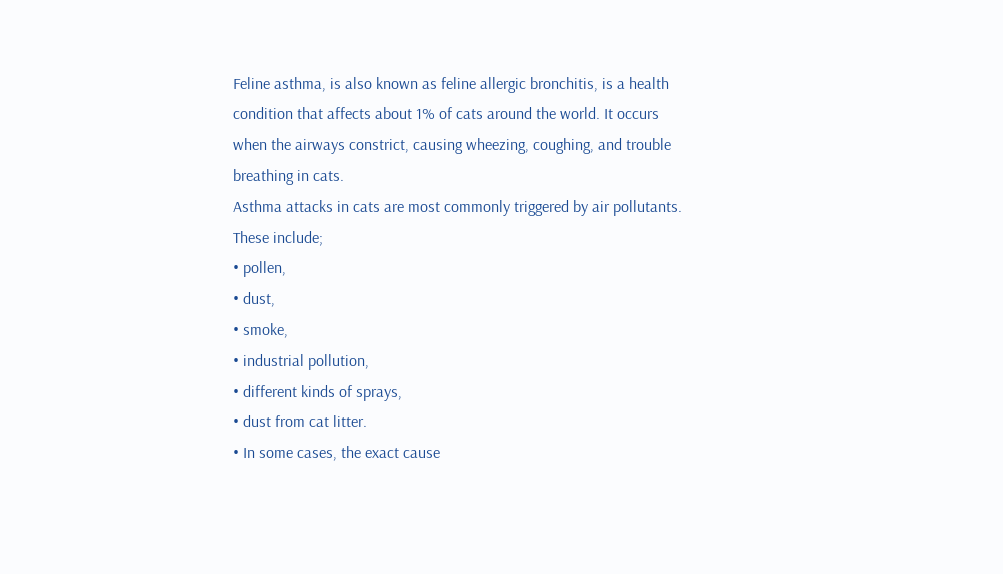Feline asthma, is also known as feline allergic bronchitis, is a health condition that affects about 1% of cats around the world. It occurs when the airways constrict, causing wheezing, coughing, and trouble breathing in cats.
Asthma attacks in cats are most commonly triggered by air pollutants. These include;
• pollen,
• dust,
• smoke,
• industrial pollution,
• different kinds of sprays,
• dust from cat litter.
• In some cases, the exact cause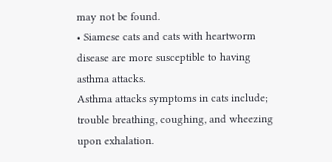may not be found.
• Siamese cats and cats with heartworm disease are more susceptible to having asthma attacks.
Asthma attacks symptoms in cats include; trouble breathing, coughing, and wheezing upon exhalation.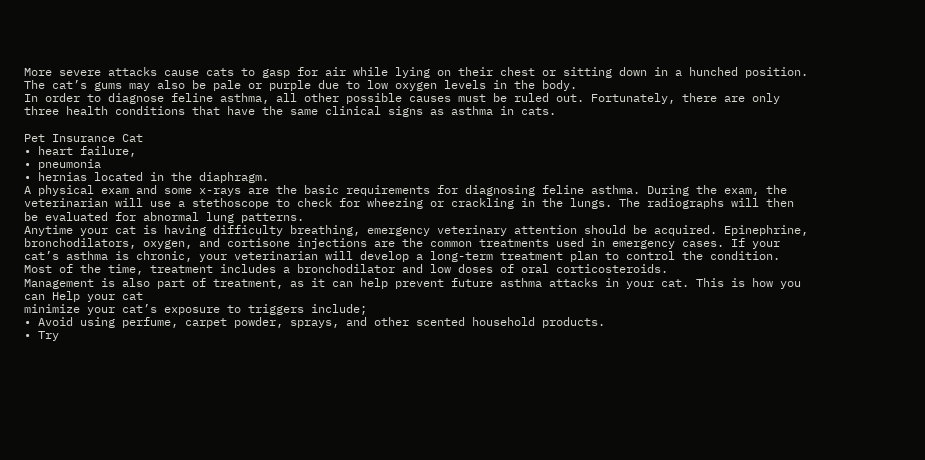More severe attacks cause cats to gasp for air while lying on their chest or sitting down in a hunched position. The cat’s gums may also be pale or purple due to low oxygen levels in the body.
In order to diagnose feline asthma, all other possible causes must be ruled out. Fortunately, there are only three health conditions that have the same clinical signs as asthma in cats.

Pet Insurance Cat
• heart failure,
• pneumonia
• hernias located in the diaphragm.
A physical exam and some x-rays are the basic requirements for diagnosing feline asthma. During the exam, the veterinarian will use a stethoscope to check for wheezing or crackling in the lungs. The radiographs will then be evaluated for abnormal lung patterns.
Anytime your cat is having difficulty breathing, emergency veterinary attention should be acquired. Epinephrine, bronchodilators, oxygen, and cortisone injections are the common treatments used in emergency cases. If your cat’s asthma is chronic, your veterinarian will develop a long-term treatment plan to control the condition. Most of the time, treatment includes a bronchodilator and low doses of oral corticosteroids.
Management is also part of treatment, as it can help prevent future asthma attacks in your cat. This is how you can Help your cat
minimize your cat’s exposure to triggers include;
• Avoid using perfume, carpet powder, sprays, and other scented household products.
• Try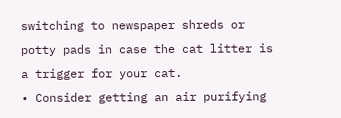switching to newspaper shreds or potty pads in case the cat litter is a trigger for your cat.
• Consider getting an air purifying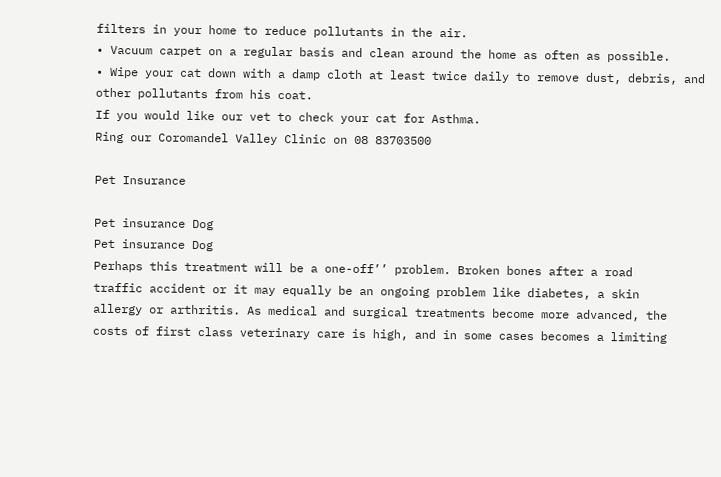filters in your home to reduce pollutants in the air.
• Vacuum carpet on a regular basis and clean around the home as often as possible.
• Wipe your cat down with a damp cloth at least twice daily to remove dust, debris, and other pollutants from his coat.
If you would like our vet to check your cat for Asthma.
Ring our Coromandel Valley Clinic on 08 83703500

Pet Insurance

Pet insurance Dog
Pet insurance Dog
Perhaps this treatment will be a one-off’’ problem. Broken bones after a road
traffic accident or it may equally be an ongoing problem like diabetes, a skin
allergy or arthritis. As medical and surgical treatments become more advanced, the costs of first class veterinary care is high, and in some cases becomes a limiting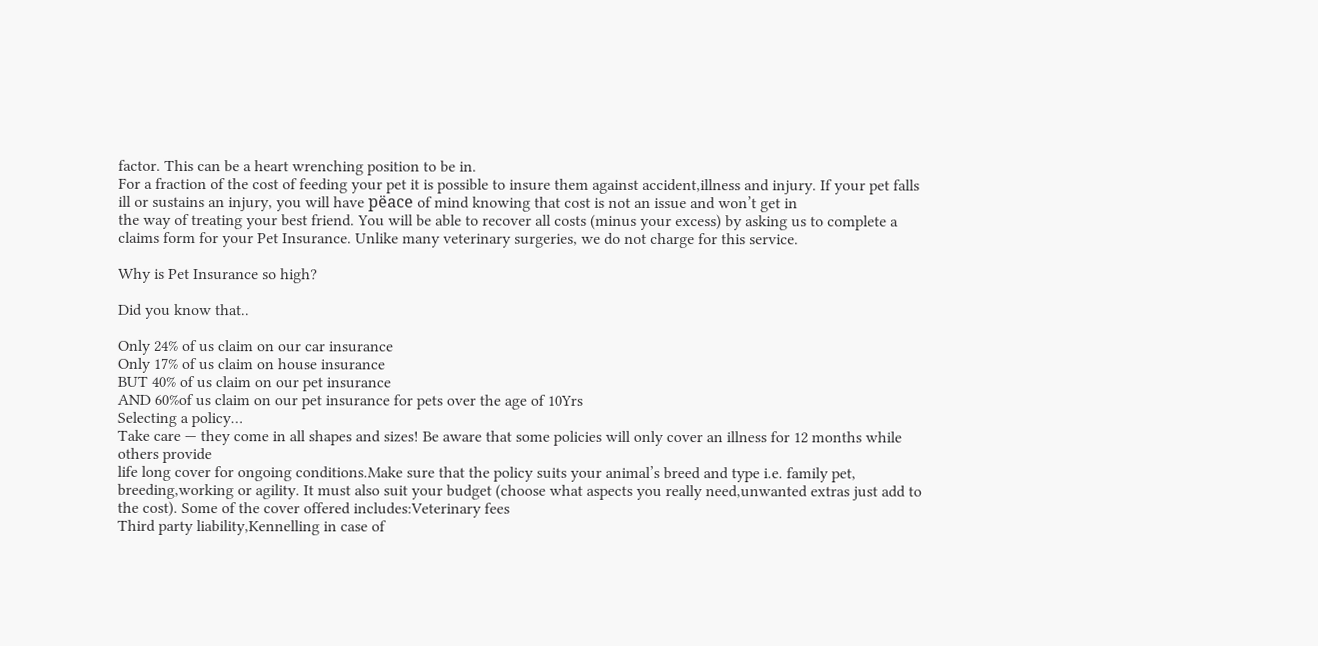factor. This can be a heart wrenching position to be in.
For a fraction of the cost of feeding your pet it is possible to insure them against accident,illness and injury. If your pet falls ill or sustains an injury, you will have pëace of mind knowing that cost is not an issue and won’t get in
the way of treating your best friend. You will be able to recover all costs (minus your excess) by asking us to complete a claims form for your Pet Insurance. Unlike many veterinary surgeries, we do not charge for this service.

Why is Pet Insurance so high?

Did you know that..

Only 24% of us claim on our car insurance
Only 17% of us claim on house insurance
BUT 40% of us claim on our pet insurance
AND 60%of us claim on our pet insurance for pets over the age of 10Yrs
Selecting a policy…
Take care — they come in all shapes and sizes! Be aware that some policies will only cover an illness for 12 months while others provide
life long cover for ongoing conditions.Make sure that the policy suits your animal’s breed and type i.e. family pet, breeding,working or agility. It must also suit your budget (choose what aspects you really need,unwanted extras just add to the cost). Some of the cover offered includes:Veterinary fees
Third party liability,Kennelling in case of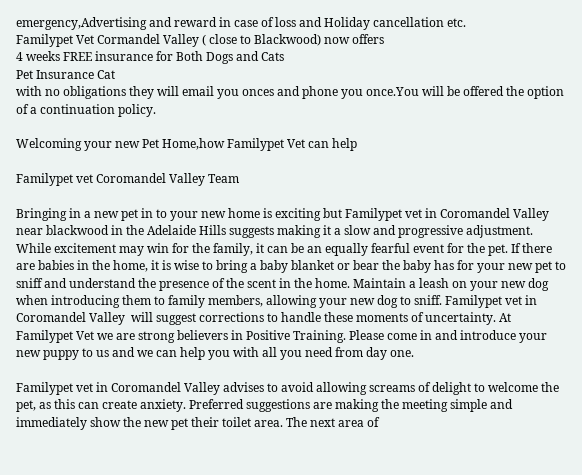emergency,Advertising and reward in case of loss and Holiday cancellation etc.
Familypet Vet Cormandel Valley ( close to Blackwood) now offers
4 weeks FREE insurance for Both Dogs and Cats
Pet Insurance Cat
with no obligations they will email you onces and phone you once.You will be offered the option of a continuation policy.

Welcoming your new Pet Home,how Familypet Vet can help

Familypet vet Coromandel Valley Team

Bringing in a new pet in to your new home is exciting but Familypet vet in Coromandel Valley near blackwood in the Adelaide Hills suggests making it a slow and progressive adjustment. While excitement may win for the family, it can be an equally fearful event for the pet. If there are babies in the home, it is wise to bring a baby blanket or bear the baby has for your new pet to sniff and understand the presence of the scent in the home. Maintain a leash on your new dog when introducing them to family members, allowing your new dog to sniff. Familypet vet in Coromandel Valley  will suggest corrections to handle these moments of uncertainty. At Familypet Vet we are strong believers in Positive Training. Please come in and introduce your new puppy to us and we can help you with all you need from day one.

Familypet vet in Coromandel Valley advises to avoid allowing screams of delight to welcome the pet, as this can create anxiety. Preferred suggestions are making the meeting simple and immediately show the new pet their toilet area. The next area of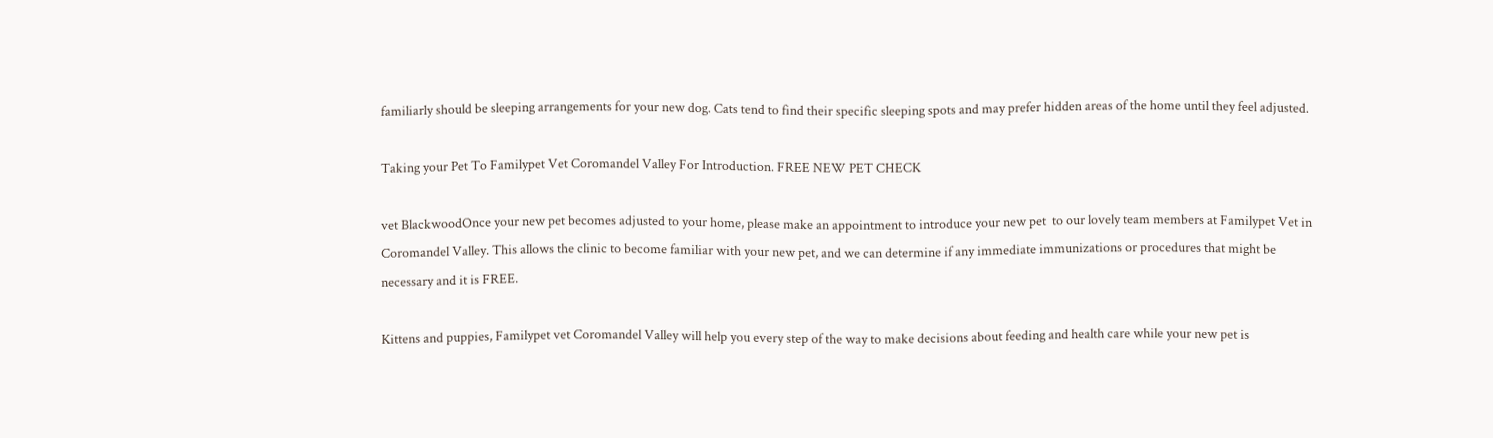familiarly should be sleeping arrangements for your new dog. Cats tend to find their specific sleeping spots and may prefer hidden areas of the home until they feel adjusted.

Taking your Pet To Familypet Vet Coromandel Valley For Introduction. FREE NEW PET CHECK

vet BlackwoodOnce your new pet becomes adjusted to your home, please make an appointment to introduce your new pet  to our lovely team members at Familypet Vet in Coromandel Valley. This allows the clinic to become familiar with your new pet, and we can determine if any immediate immunizations or procedures that might be necessary and it is FREE.

Kittens and puppies, Familypet vet Coromandel Valley will help you every step of the way to make decisions about feeding and health care while your new pet is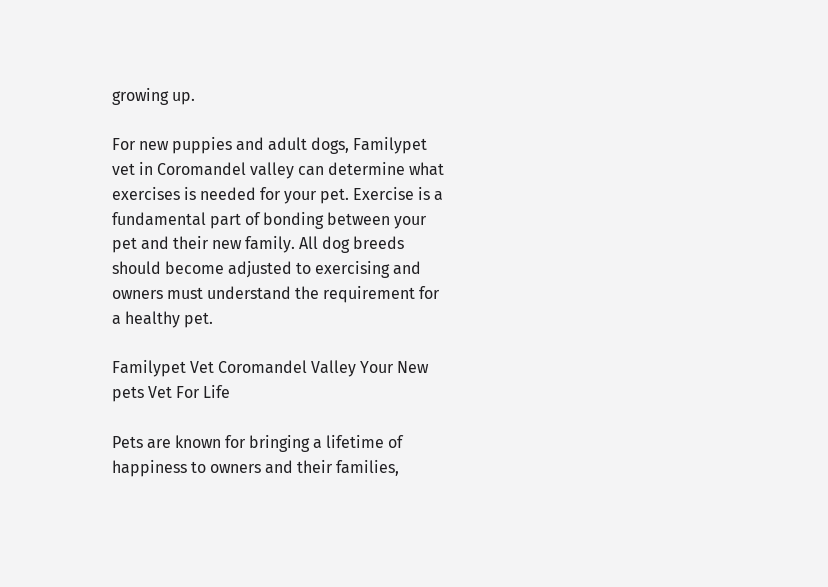growing up.

For new puppies and adult dogs, Familypet vet in Coromandel valley can determine what exercises is needed for your pet. Exercise is a fundamental part of bonding between your pet and their new family. All dog breeds should become adjusted to exercising and owners must understand the requirement for a healthy pet.

Familypet Vet Coromandel Valley Your New pets Vet For Life

Pets are known for bringing a lifetime of happiness to owners and their families,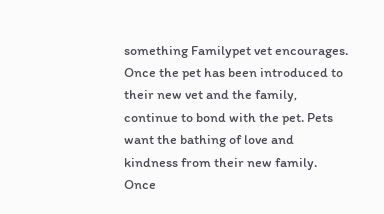something Familypet vet encourages. Once the pet has been introduced to their new vet and the family, continue to bond with the pet. Pets want the bathing of love and kindness from their new family. Once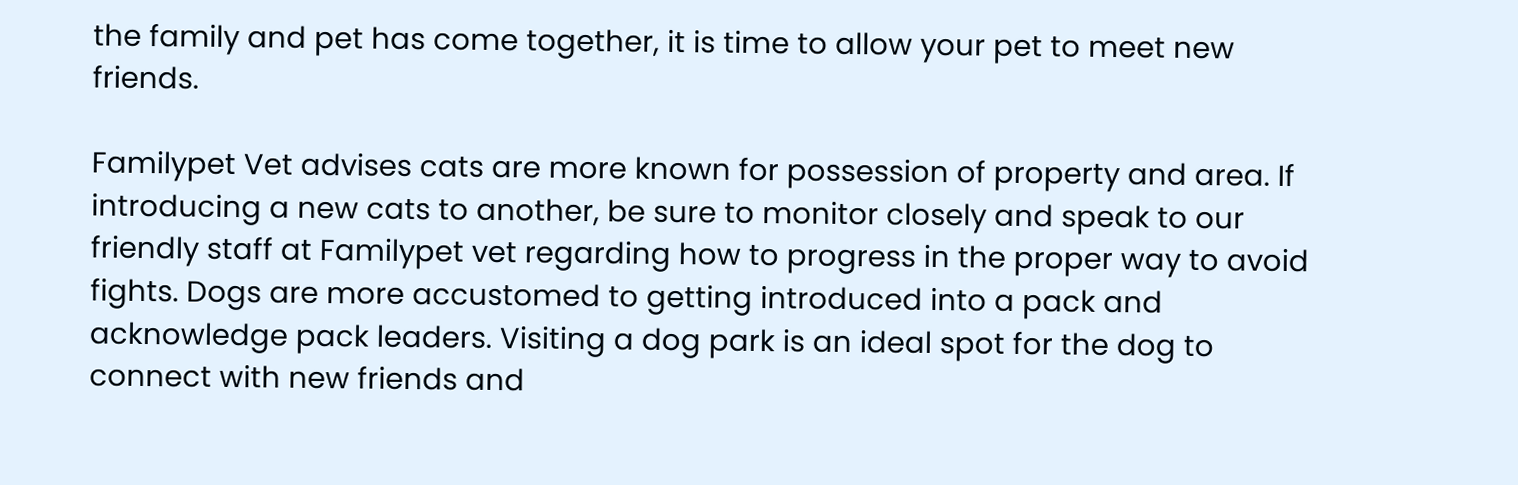the family and pet has come together, it is time to allow your pet to meet new friends.

Familypet Vet advises cats are more known for possession of property and area. If introducing a new cats to another, be sure to monitor closely and speak to our friendly staff at Familypet vet regarding how to progress in the proper way to avoid fights. Dogs are more accustomed to getting introduced into a pack and acknowledge pack leaders. Visiting a dog park is an ideal spot for the dog to connect with new friends and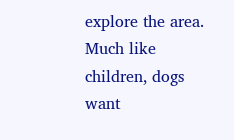explore the area. Much like children, dogs want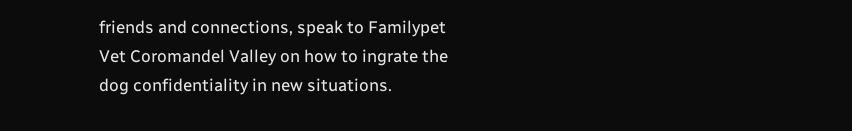friends and connections, speak to Familypet Vet Coromandel Valley on how to ingrate the dog confidentiality in new situations.